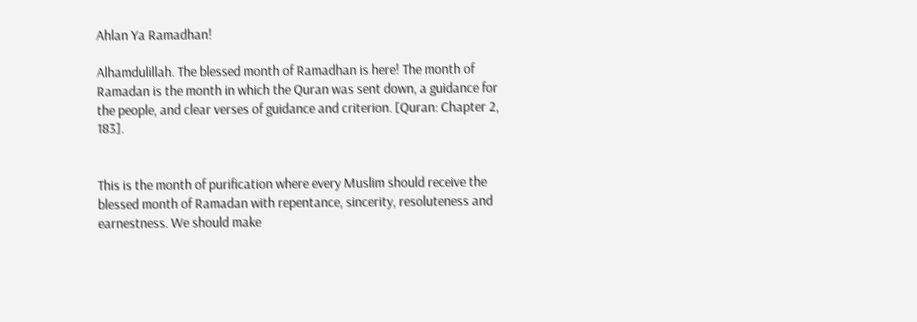Ahlan Ya Ramadhan!

Alhamdulillah. The blessed month of Ramadhan is here! The month of Ramadan is the month in which the Quran was sent down, a guidance for the people, and clear verses of guidance and criterion. [Quran: Chapter 2, 183].


This is the month of purification where every Muslim should receive the blessed month of Ramadan with repentance, sincerity, resoluteness and earnestness. We should make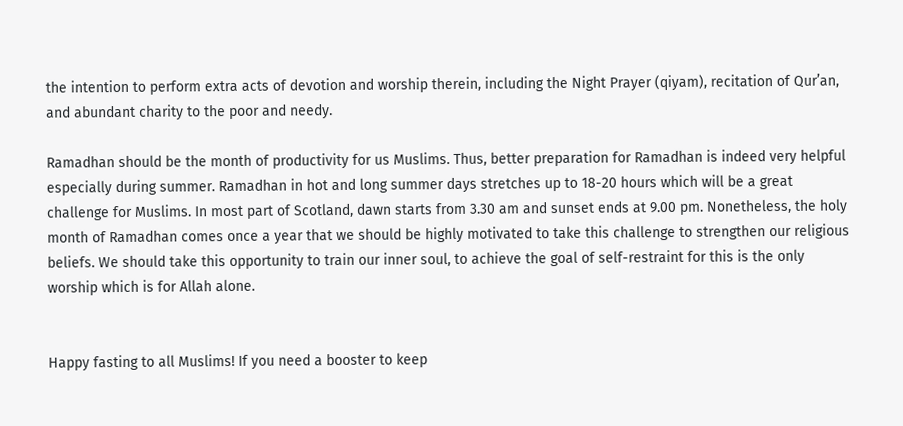the intention to perform extra acts of devotion and worship therein, including the Night Prayer (qiyam), recitation of Qur’an, and abundant charity to the poor and needy.

Ramadhan should be the month of productivity for us Muslims. Thus, better preparation for Ramadhan is indeed very helpful especially during summer. Ramadhan in hot and long summer days stretches up to 18-20 hours which will be a great challenge for Muslims. In most part of Scotland, dawn starts from 3.30 am and sunset ends at 9.00 pm. Nonetheless, the holy month of Ramadhan comes once a year that we should be highly motivated to take this challenge to strengthen our religious beliefs. We should take this opportunity to train our inner soul, to achieve the goal of self-restraint for this is the only worship which is for Allah alone.


Happy fasting to all Muslims! If you need a booster to keep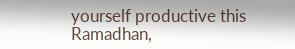yourself productive this Ramadhan,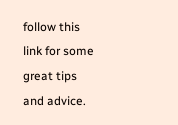follow this link for some great tips and advice.